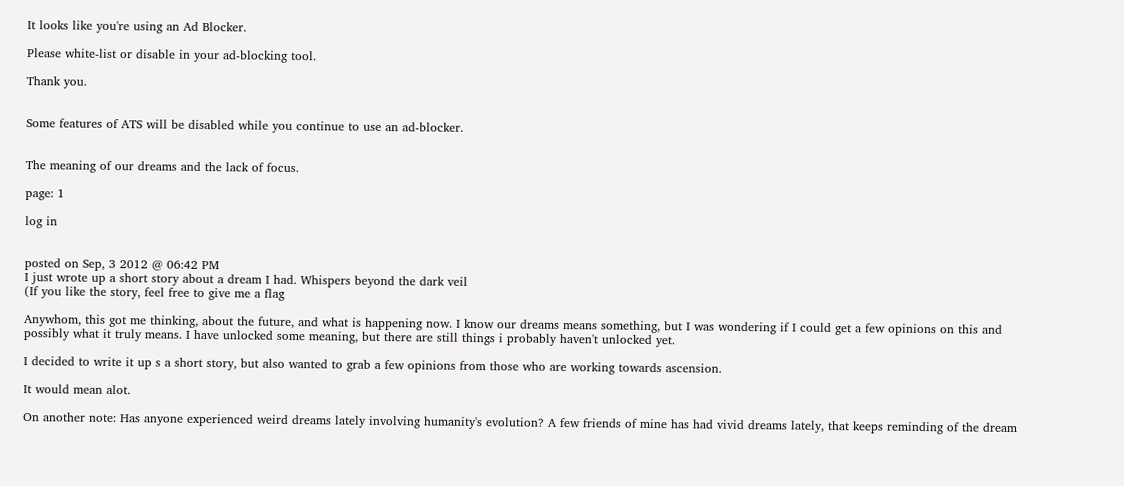It looks like you're using an Ad Blocker.

Please white-list or disable in your ad-blocking tool.

Thank you.


Some features of ATS will be disabled while you continue to use an ad-blocker.


The meaning of our dreams and the lack of focus.

page: 1

log in


posted on Sep, 3 2012 @ 06:42 PM
I just wrote up a short story about a dream I had. Whispers beyond the dark veil
(If you like the story, feel free to give me a flag

Anywhom, this got me thinking, about the future, and what is happening now. I know our dreams means something, but I was wondering if I could get a few opinions on this and possibly what it truly means. I have unlocked some meaning, but there are still things i probably haven't unlocked yet.

I decided to write it up s a short story, but also wanted to grab a few opinions from those who are working towards ascension.

It would mean alot.

On another note: Has anyone experienced weird dreams lately involving humanity's evolution? A few friends of mine has had vivid dreams lately, that keeps reminding of the dream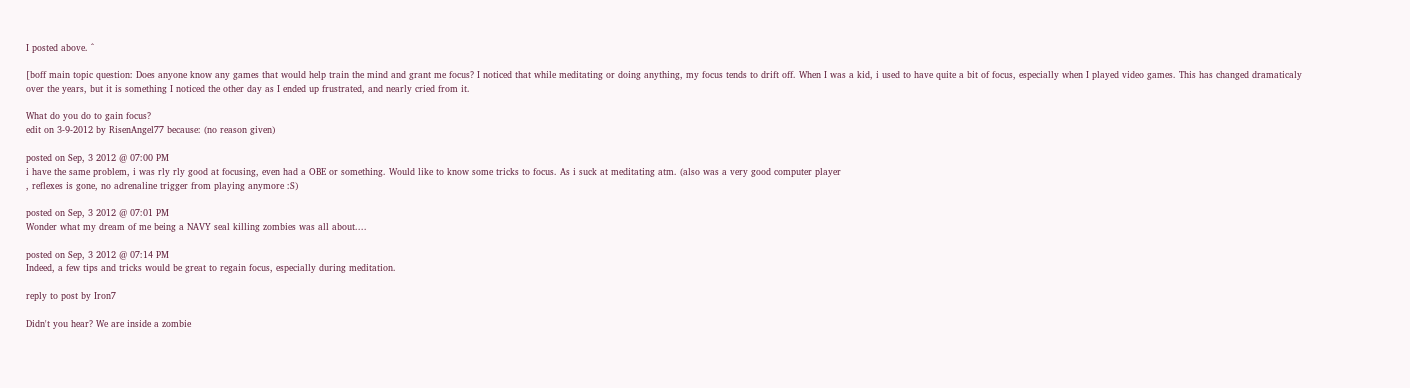I posted above. ^

[boff main topic question: Does anyone know any games that would help train the mind and grant me focus? I noticed that while meditating or doing anything, my focus tends to drift off. When I was a kid, i used to have quite a bit of focus, especially when I played video games. This has changed dramaticaly over the years, but it is something I noticed the other day as I ended up frustrated, and nearly cried from it.

What do you do to gain focus?
edit on 3-9-2012 by RisenAngel77 because: (no reason given)

posted on Sep, 3 2012 @ 07:00 PM
i have the same problem, i was rly rly good at focusing, even had a OBE or something. Would like to know some tricks to focus. As i suck at meditating atm. (also was a very good computer player
, reflexes is gone, no adrenaline trigger from playing anymore :S)

posted on Sep, 3 2012 @ 07:01 PM
Wonder what my dream of me being a NAVY seal killing zombies was all about....

posted on Sep, 3 2012 @ 07:14 PM
Indeed, a few tips and tricks would be great to regain focus, especially during meditation.

reply to post by Iron7

Didn't you hear? We are inside a zombie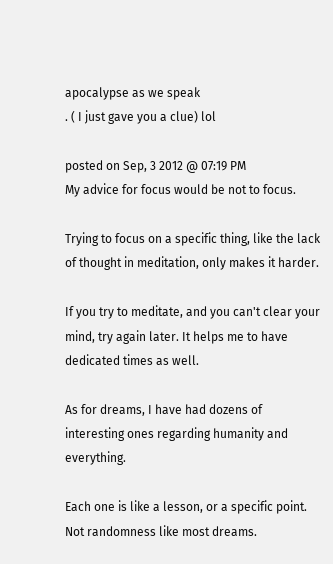apocalypse as we speak
. ( I just gave you a clue) lol

posted on Sep, 3 2012 @ 07:19 PM
My advice for focus would be not to focus.

Trying to focus on a specific thing, like the lack of thought in meditation, only makes it harder.

If you try to meditate, and you can't clear your mind, try again later. It helps me to have dedicated times as well.

As for dreams, I have had dozens of interesting ones regarding humanity and everything.

Each one is like a lesson, or a specific point. Not randomness like most dreams.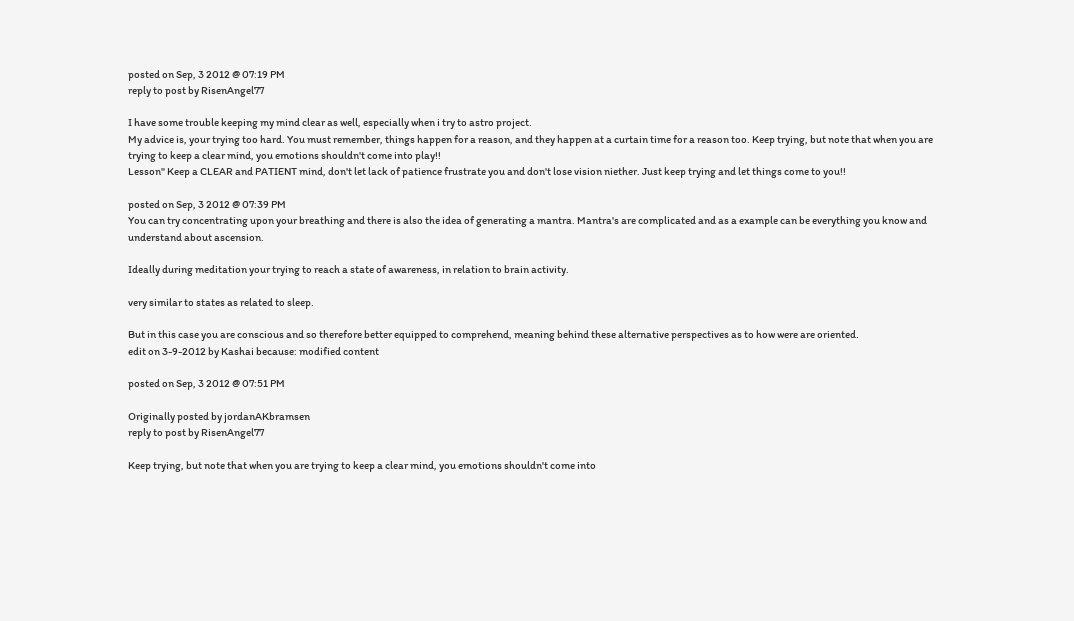posted on Sep, 3 2012 @ 07:19 PM
reply to post by RisenAngel77

I have some trouble keeping my mind clear as well, especially when i try to astro project.
My advice is, your trying too hard. You must remember, things happen for a reason, and they happen at a curtain time for a reason too. Keep trying, but note that when you are trying to keep a clear mind, you emotions shouldn't come into play!!
Lesson" Keep a CLEAR and PATIENT mind, don't let lack of patience frustrate you and don't lose vision niether. Just keep trying and let things come to you!!

posted on Sep, 3 2012 @ 07:39 PM
You can try concentrating upon your breathing and there is also the idea of generating a mantra. Mantra's are complicated and as a example can be everything you know and understand about ascension.

Ideally during meditation your trying to reach a state of awareness, in relation to brain activity.

very similar to states as related to sleep.

But in this case you are conscious and so therefore better equipped to comprehend, meaning behind these alternative perspectives as to how were are oriented.
edit on 3-9-2012 by Kashai because: modified content

posted on Sep, 3 2012 @ 07:51 PM

Originally posted by jordanAKbramsen
reply to post by RisenAngel77

Keep trying, but note that when you are trying to keep a clear mind, you emotions shouldn't come into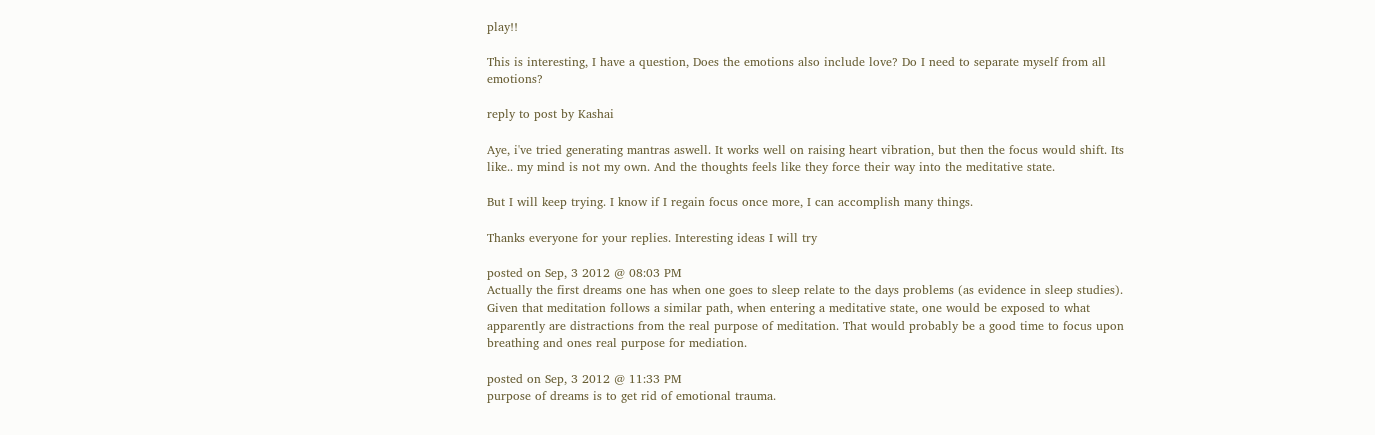play!!

This is interesting, I have a question, Does the emotions also include love? Do I need to separate myself from all emotions?

reply to post by Kashai

Aye, i've tried generating mantras aswell. It works well on raising heart vibration, but then the focus would shift. Its like.. my mind is not my own. And the thoughts feels like they force their way into the meditative state.

But I will keep trying. I know if I regain focus once more, I can accomplish many things.

Thanks everyone for your replies. Interesting ideas I will try

posted on Sep, 3 2012 @ 08:03 PM
Actually the first dreams one has when one goes to sleep relate to the days problems (as evidence in sleep studies). Given that meditation follows a similar path, when entering a meditative state, one would be exposed to what apparently are distractions from the real purpose of meditation. That would probably be a good time to focus upon breathing and ones real purpose for mediation.

posted on Sep, 3 2012 @ 11:33 PM
purpose of dreams is to get rid of emotional trauma.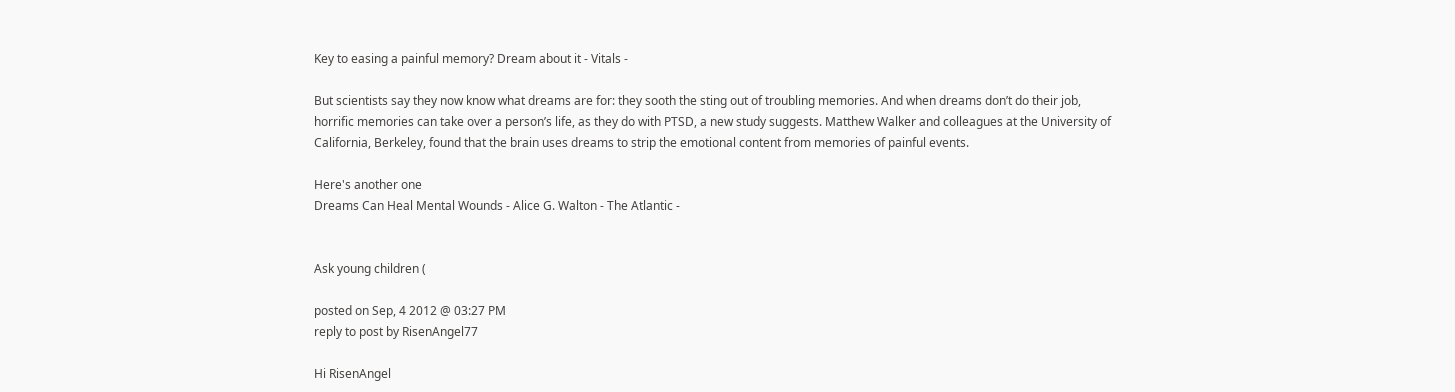Key to easing a painful memory? Dream about it - Vitals -

But scientists say they now know what dreams are for: they sooth the sting out of troubling memories. And when dreams don’t do their job, horrific memories can take over a person’s life, as they do with PTSD, a new study suggests. Matthew Walker and colleagues at the University of California, Berkeley, found that the brain uses dreams to strip the emotional content from memories of painful events.

Here's another one
Dreams Can Heal Mental Wounds - Alice G. Walton - The Atlantic -


Ask young children (

posted on Sep, 4 2012 @ 03:27 PM
reply to post by RisenAngel77

Hi RisenAngel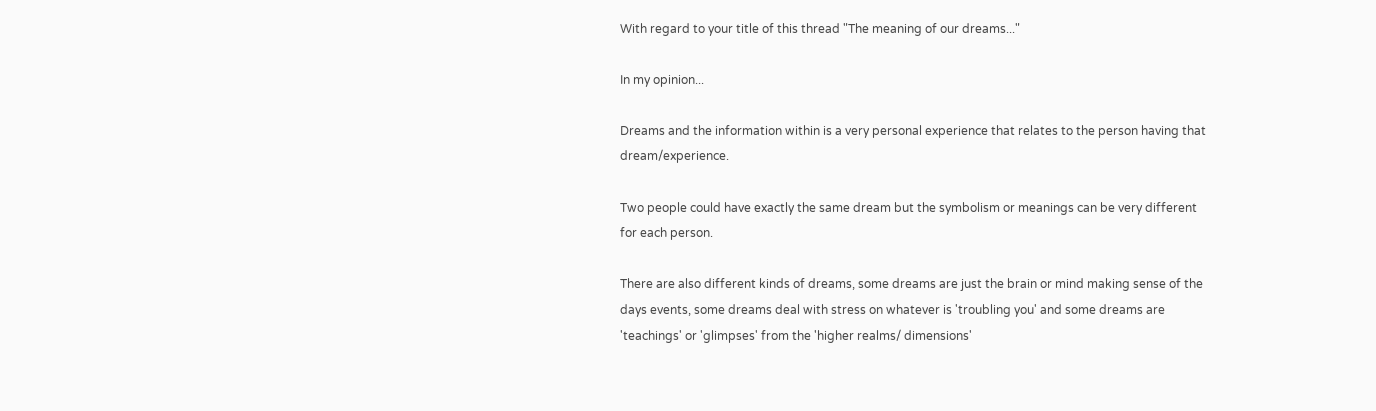With regard to your title of this thread "The meaning of our dreams..."

In my opinion...

Dreams and the information within is a very personal experience that relates to the person having that dream/experience.

Two people could have exactly the same dream but the symbolism or meanings can be very different for each person.

There are also different kinds of dreams, some dreams are just the brain or mind making sense of the days events, some dreams deal with stress on whatever is 'troubling you' and some dreams are 'teachings' or 'glimpses' from the 'higher realms/ dimensions'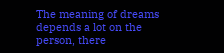The meaning of dreams depends a lot on the person, there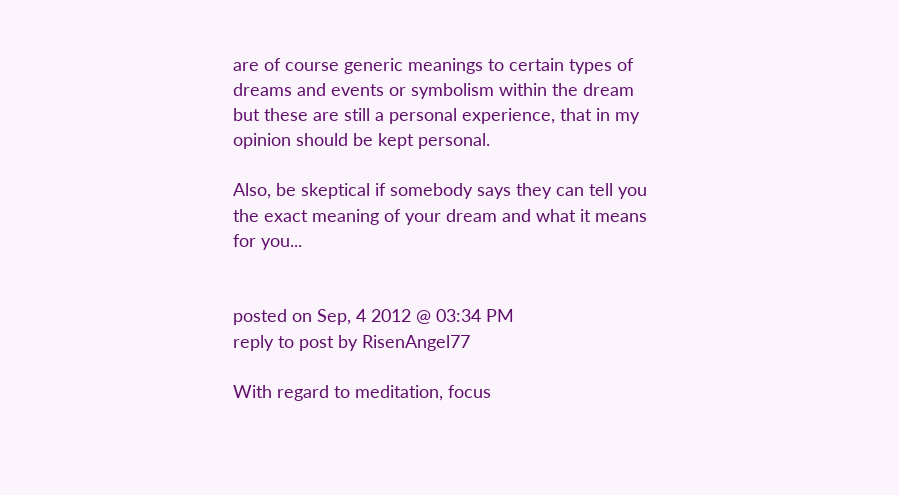are of course generic meanings to certain types of dreams and events or symbolism within the dream but these are still a personal experience, that in my opinion should be kept personal.

Also, be skeptical if somebody says they can tell you the exact meaning of your dream and what it means for you...


posted on Sep, 4 2012 @ 03:34 PM
reply to post by RisenAngel77

With regard to meditation, focus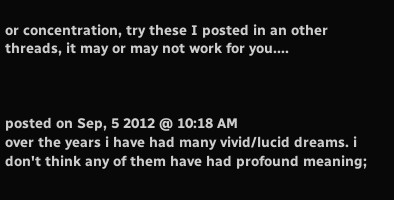or concentration, try these I posted in an other threads, it may or may not work for you....



posted on Sep, 5 2012 @ 10:18 AM
over the years i have had many vivid/lucid dreams. i don't think any of them have had profound meaning;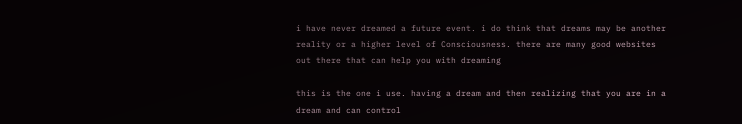i have never dreamed a future event. i do think that dreams may be another reality or a higher level of Consciousness. there are many good websites out there that can help you with dreaming

this is the one i use. having a dream and then realizing that you are in a dream and can control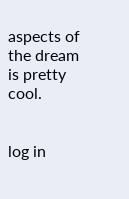aspects of the dream is pretty cool.


log in